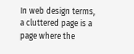In web design terms, a cluttered page is a page where the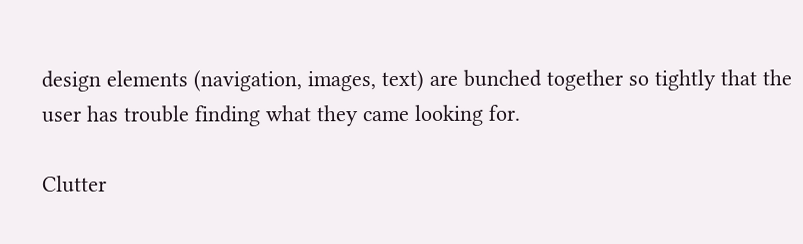design elements (navigation, images, text) are bunched together so tightly that the user has trouble finding what they came looking for.

Clutter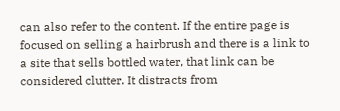can also refer to the content. If the entire page is focused on selling a hairbrush and there is a link to a site that sells bottled water, that link can be considered clutter. It distracts from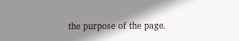the purpose of the page.